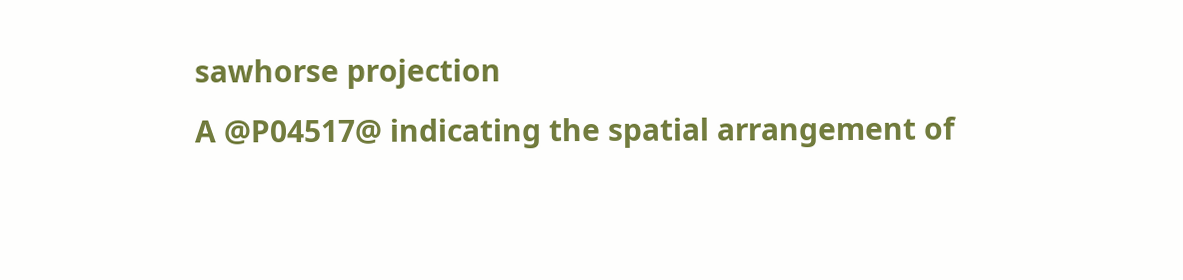sawhorse projection
A @P04517@ indicating the spatial arrangement of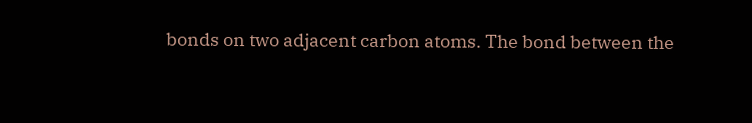bonds on two adjacent carbon atoms. The bond between the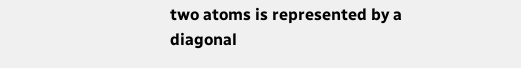two atoms is represented by a diagonal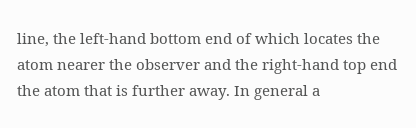line, the left-hand bottom end of which locates the atom nearer the observer and the right-hand top end the atom that is further away. In general a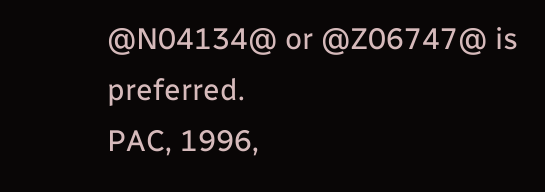@N04134@ or @Z06747@ is preferred.
PAC, 1996,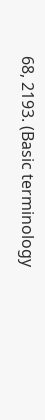68, 2193. (Basic terminology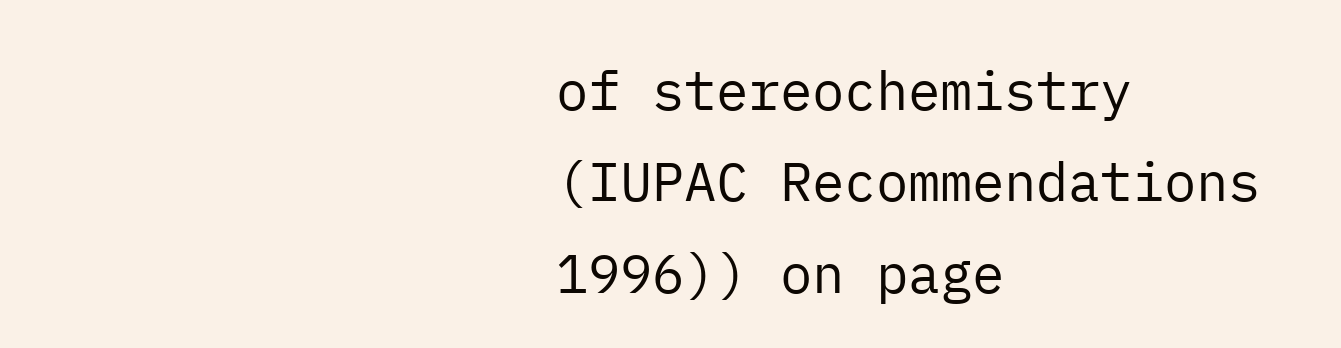of stereochemistry (IUPAC Recommendations 1996)) on page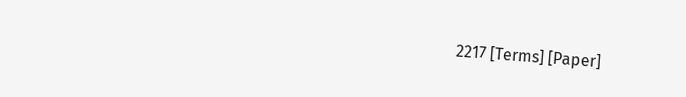2217 [Terms] [Paper]